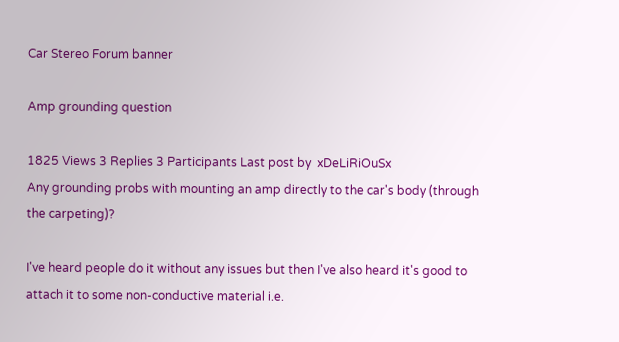Car Stereo Forum banner

Amp grounding question

1825 Views 3 Replies 3 Participants Last post by  xDeLiRiOuSx
Any grounding probs with mounting an amp directly to the car's body (through the carpeting)?

I've heard people do it without any issues but then I've also heard it's good to attach it to some non-conductive material i.e.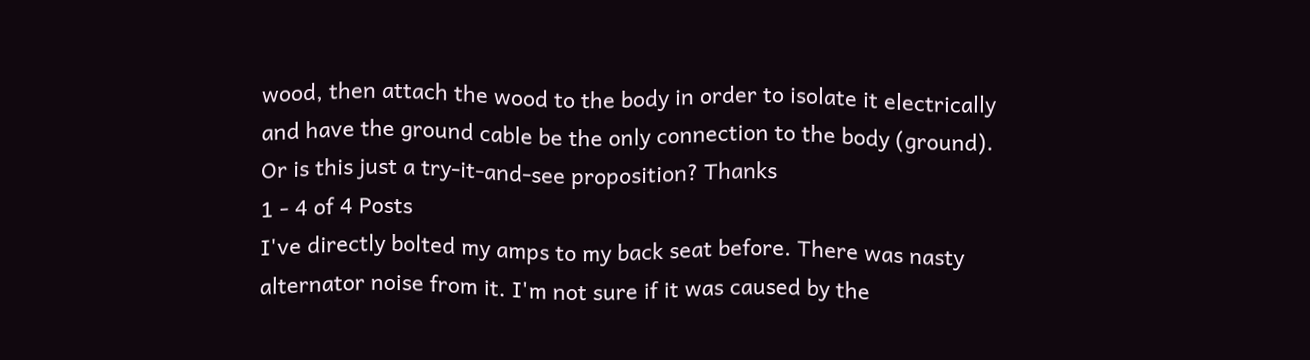wood, then attach the wood to the body in order to isolate it electrically and have the ground cable be the only connection to the body (ground). Or is this just a try-it-and-see proposition? Thanks
1 - 4 of 4 Posts
I've directly bolted my amps to my back seat before. There was nasty alternator noise from it. I'm not sure if it was caused by the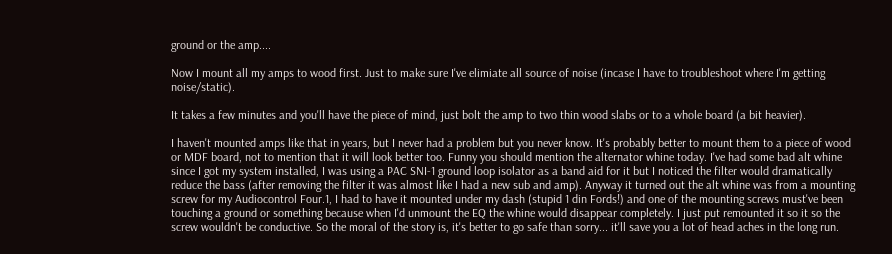ground or the amp....

Now I mount all my amps to wood first. Just to make sure I've elimiate all source of noise (incase I have to troubleshoot where I'm getting noise/static).

It takes a few minutes and you'll have the piece of mind, just bolt the amp to two thin wood slabs or to a whole board (a bit heavier).

I haven't mounted amps like that in years, but I never had a problem but you never know. It's probably better to mount them to a piece of wood or MDF board, not to mention that it will look better too. Funny you should mention the alternator whine today. I've had some bad alt whine since I got my system installed, I was using a PAC SNI-1 ground loop isolator as a band aid for it but I noticed the filter would dramatically reduce the bass (after removing the filter it was almost like I had a new sub and amp). Anyway it turned out the alt whine was from a mounting screw for my Audiocontrol Four.1, I had to have it mounted under my dash (stupid 1 din Fords!) and one of the mounting screws must've been touching a ground or something because when I'd unmount the EQ the whine would disappear completely. I just put remounted it so it so the screw wouldn't be conductive. So the moral of the story is, it's better to go safe than sorry... it'll save you a lot of head aches in the long run.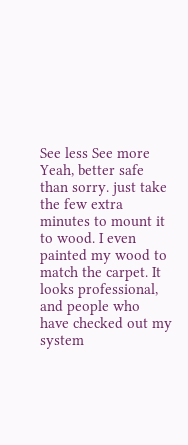See less See more
Yeah, better safe than sorry. just take the few extra minutes to mount it to wood. I even painted my wood to match the carpet. It looks professional, and people who have checked out my system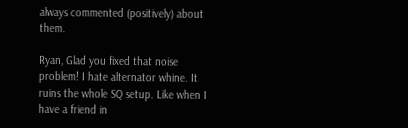always commented (positively) about them.

Ryan, Glad you fixed that noise problem! I hate alternator whine. It ruins the whole SQ setup. Like when I have a friend in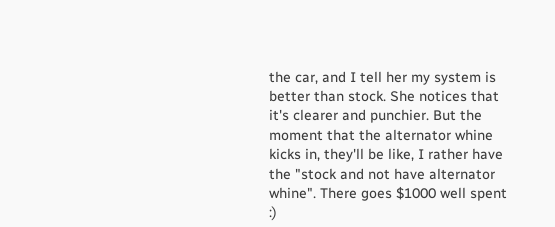the car, and I tell her my system is better than stock. She notices that it's clearer and punchier. But the moment that the alternator whine kicks in, they'll be like, I rather have the "stock and not have alternator whine". There goes $1000 well spent :)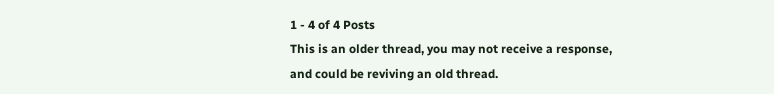1 - 4 of 4 Posts
This is an older thread, you may not receive a response, and could be reviving an old thread.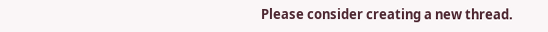Please consider creating a new thread.